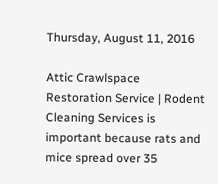Thursday, August 11, 2016

Attic Crawlspace Restoration Service | Rodent Cleaning Services is important because rats and mice spread over 35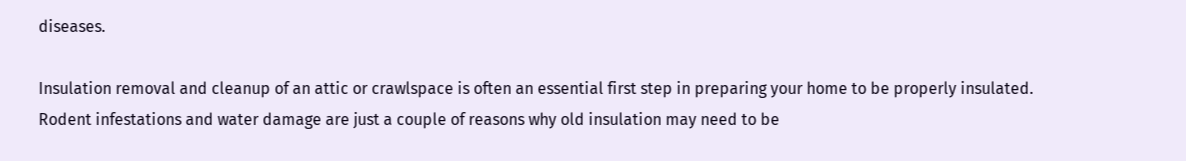diseases.

Insulation removal and cleanup of an attic or crawlspace is often an essential first step in preparing your home to be properly insulated. Rodent infestations and water damage are just a couple of reasons why old insulation may need to be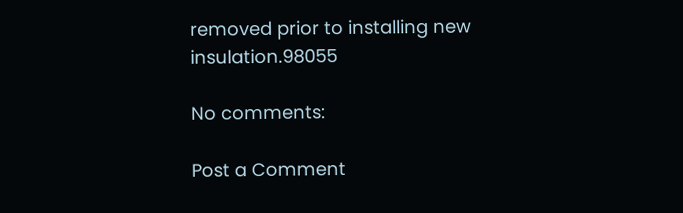removed prior to installing new insulation.98055

No comments:

Post a Comment